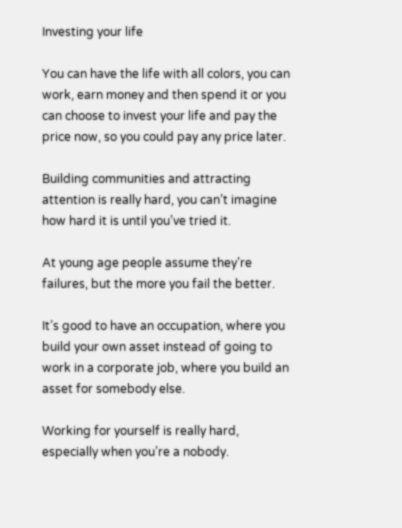Investing your life

You can have the life with all colors, you can work, earn money and then spend it or you can choose to invest your life and pay the price now, so you could pay any price later.

Building communities and attracting attention is really hard, you can’t imagine how hard it is until you’ve tried it.

At young age people assume they’re failures, but the more you fail the better.

It’s good to have an occupation, where you build your own asset instead of going to work in a corporate job, where you build an asset for somebody else.

Working for yourself is really hard, especially when you’re a nobody.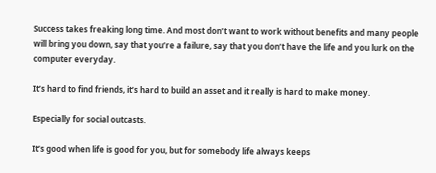Success takes freaking long time. And most don’t want to work without benefits and many people will bring you down, say that you’re a failure, say that you don’t have the life and you lurk on the computer everyday.

It’s hard to find friends, it’s hard to build an asset and it really is hard to make money.

Especially for social outcasts.

It’s good when life is good for you, but for somebody life always keeps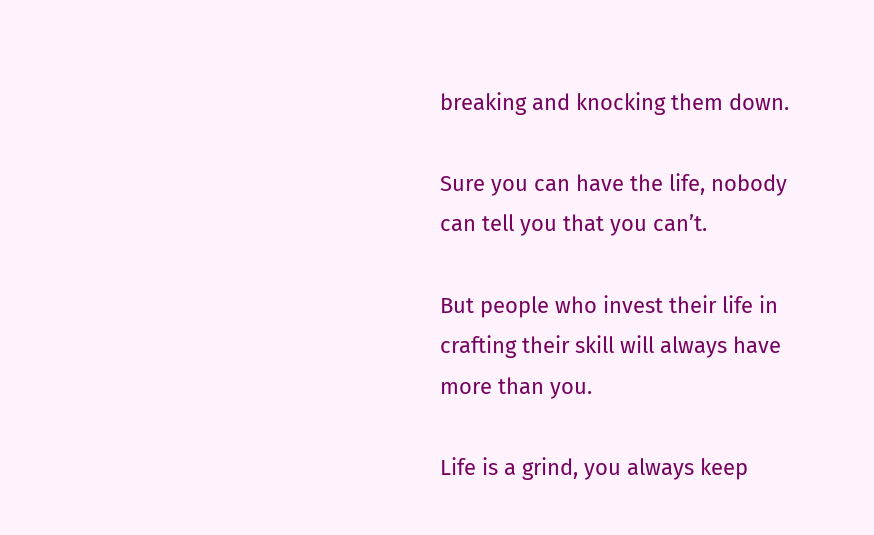breaking and knocking them down.

Sure you can have the life, nobody can tell you that you can’t.

But people who invest their life in crafting their skill will always have more than you.

Life is a grind, you always keep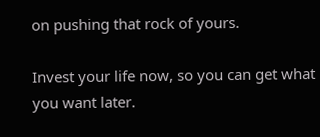on pushing that rock of yours.

Invest your life now, so you can get what you want later.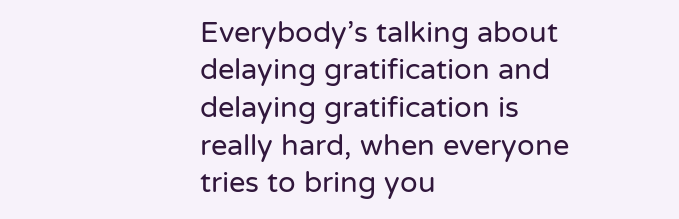Everybody’s talking about delaying gratification and delaying gratification is really hard, when everyone tries to bring you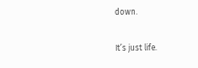down.

It’s just life.